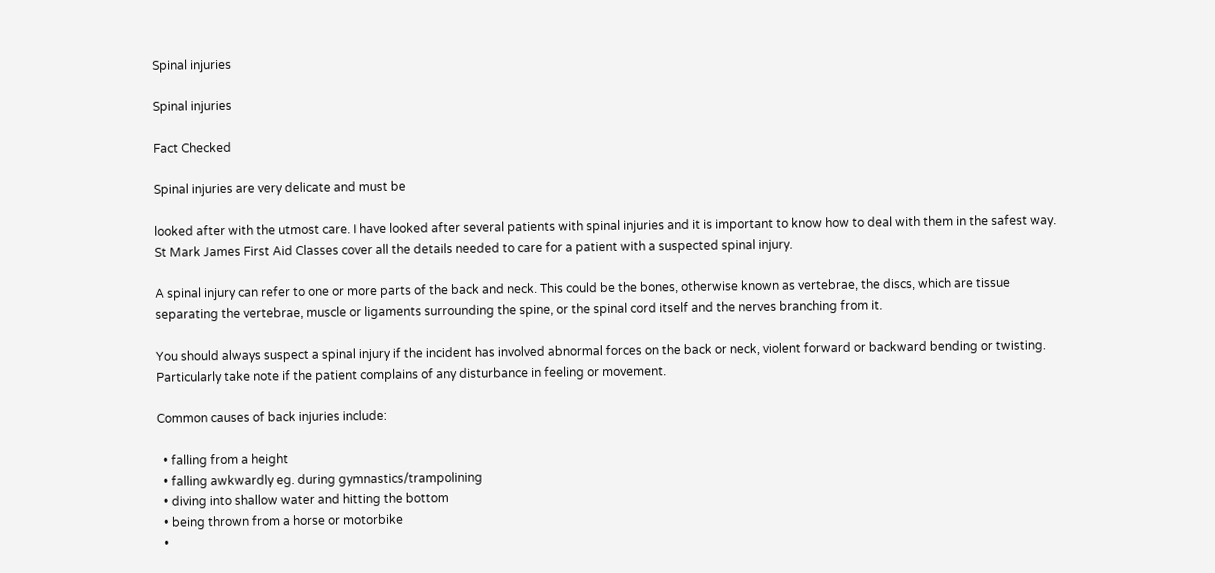Spinal injuries

Spinal injuries

Fact Checked

Spinal injuries are very delicate and must be

looked after with the utmost care. I have looked after several patients with spinal injuries and it is important to know how to deal with them in the safest way. St Mark James First Aid Classes cover all the details needed to care for a patient with a suspected spinal injury.

A spinal injury can refer to one or more parts of the back and neck. This could be the bones, otherwise known as vertebrae, the discs, which are tissue separating the vertebrae, muscle or ligaments surrounding the spine, or the spinal cord itself and the nerves branching from it.

You should always suspect a spinal injury if the incident has involved abnormal forces on the back or neck, violent forward or backward bending or twisting. Particularly take note if the patient complains of any disturbance in feeling or movement.

Common causes of back injuries include:

  • falling from a height
  • falling awkwardly eg. during gymnastics/trampolining
  • diving into shallow water and hitting the bottom
  • being thrown from a horse or motorbike
  •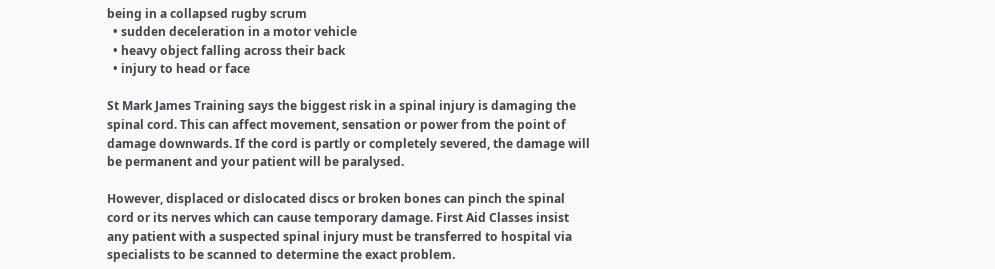being in a collapsed rugby scrum
  • sudden deceleration in a motor vehicle
  • heavy object falling across their back
  • injury to head or face

St Mark James Training says the biggest risk in a spinal injury is damaging the spinal cord. This can affect movement, sensation or power from the point of damage downwards. If the cord is partly or completely severed, the damage will be permanent and your patient will be paralysed.

However, displaced or dislocated discs or broken bones can pinch the spinal cord or its nerves which can cause temporary damage. First Aid Classes insist any patient with a suspected spinal injury must be transferred to hospital via specialists to be scanned to determine the exact problem.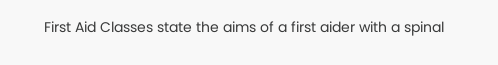First Aid Classes state the aims of a first aider with a spinal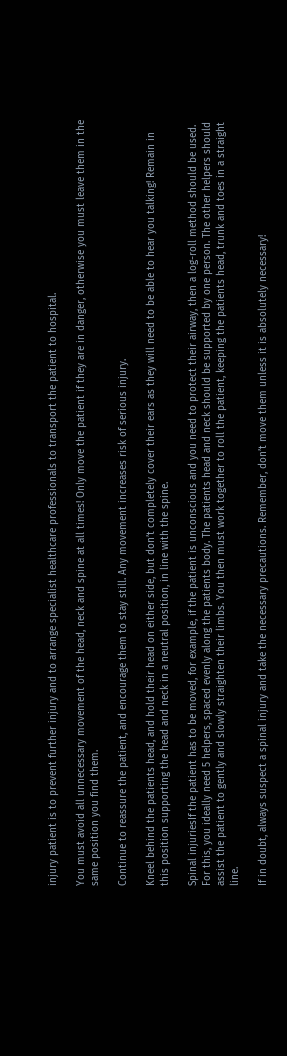injury patient is to prevent further injury and to arrange specialist healthcare professionals to transport the patient to hospital.

You must avoid all unnecessary movement of the head, neck and spine at all times! Only move the patient if they are in danger, otherwise you must leave them in the same position you find them.

Continue to reassure the patient, and encourage them to stay still. Any movement increases risk of serious injury.

Kneel behind the patients head, and hold their head on either side, but don’t completely cover their ears as they will need to be able to hear you talking! Remain in this position supporting the head and neck in a neutral position, in line with the spine.

Spinal injuriesIf the patient has to be moved, for example, if the patient is unconscious and you need to protect their airway, then a log-roll method should be used. For this, you ideally need 5 helpers, spaced evenly along the patients body. The patients head and neck should be supported by one person. The other helpers should assist the patient to gently and slowly straighten their limbs. You then must work together to roll the patient, keeping the patients head, trunk and toes in a straight line.

If in doubt, always suspect a spinal injury and take the necessary precautions. Remember, don’t move them unless it is absolutely necessary!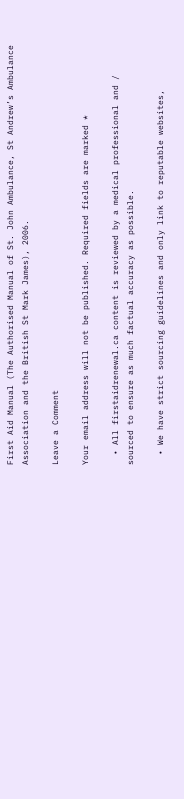First Aid Manual (The Authorised Manual of St. John Ambulance, St Andrew’s Ambulance Association and the British St Mark James), 2006.

Leave a Comment

Your email address will not be published. Required fields are marked *

  • All firstaidrenewal.ca content is reviewed by a medical professional and / sourced to ensure as much factual accuracy as possible.

  • We have strict sourcing guidelines and only link to reputable websites,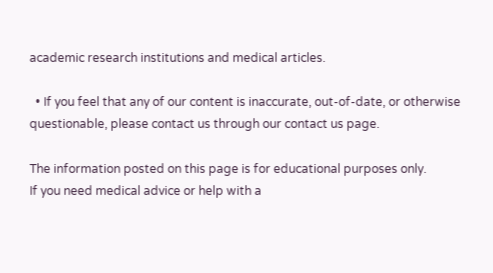academic research institutions and medical articles.

  • If you feel that any of our content is inaccurate, out-of-date, or otherwise questionable, please contact us through our contact us page.

The information posted on this page is for educational purposes only.
If you need medical advice or help with a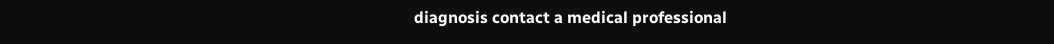diagnosis contact a medical professional